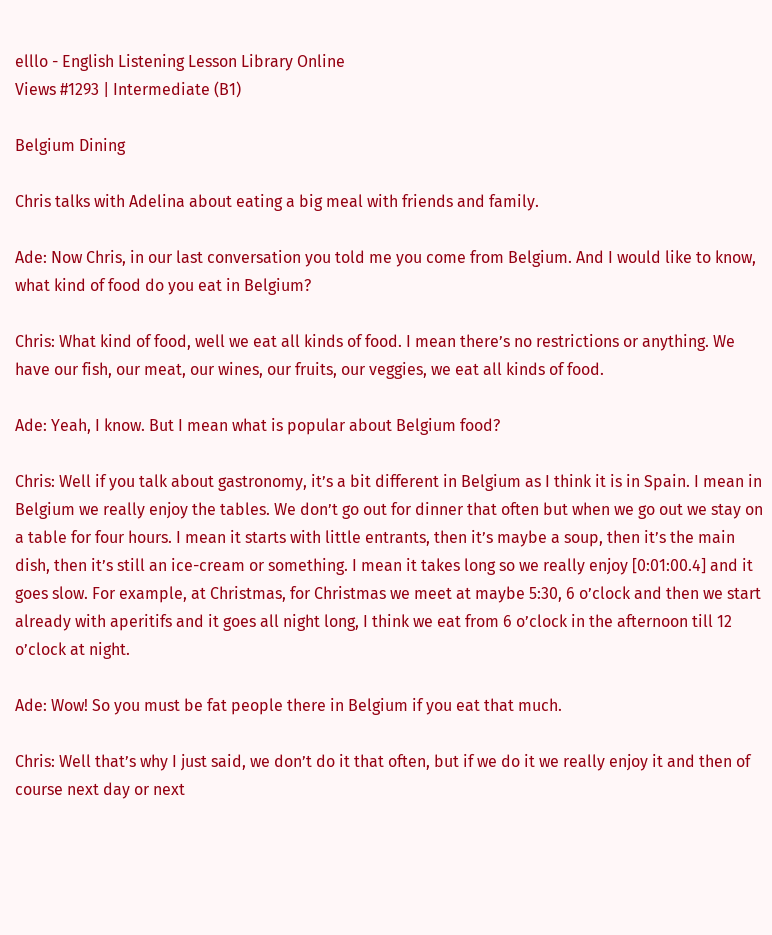elllo - English Listening Lesson Library Online
Views #1293 | Intermediate (B1)

Belgium Dining

Chris talks with Adelina about eating a big meal with friends and family.

Ade: Now Chris, in our last conversation you told me you come from Belgium. And I would like to know, what kind of food do you eat in Belgium?

Chris: What kind of food, well we eat all kinds of food. I mean there’s no restrictions or anything. We have our fish, our meat, our wines, our fruits, our veggies, we eat all kinds of food.

Ade: Yeah, I know. But I mean what is popular about Belgium food?

Chris: Well if you talk about gastronomy, it’s a bit different in Belgium as I think it is in Spain. I mean in Belgium we really enjoy the tables. We don’t go out for dinner that often but when we go out we stay on a table for four hours. I mean it starts with little entrants, then it’s maybe a soup, then it’s the main dish, then it’s still an ice-cream or something. I mean it takes long so we really enjoy [0:01:00.4] and it goes slow. For example, at Christmas, for Christmas we meet at maybe 5:30, 6 o’clock and then we start already with aperitifs and it goes all night long, I think we eat from 6 o’clock in the afternoon till 12 o’clock at night.

Ade: Wow! So you must be fat people there in Belgium if you eat that much.

Chris: Well that’s why I just said, we don’t do it that often, but if we do it we really enjoy it and then of course next day or next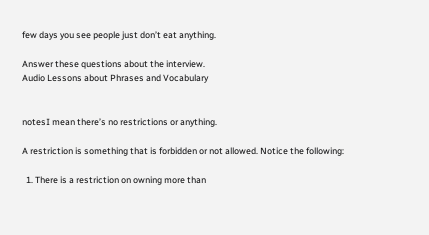few days you see people just don’t eat anything.

Answer these questions about the interview.
Audio Lessons about Phrases and Vocabulary


notesI mean there’s no restrictions or anything.

A restriction is something that is forbidden or not allowed. Notice the following:

  1. There is a restriction on owning more than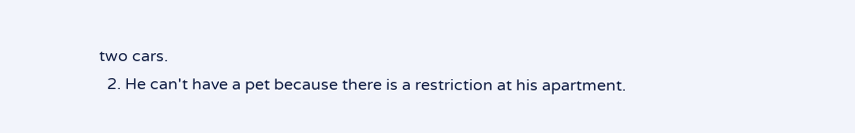two cars.
  2. He can't have a pet because there is a restriction at his apartment.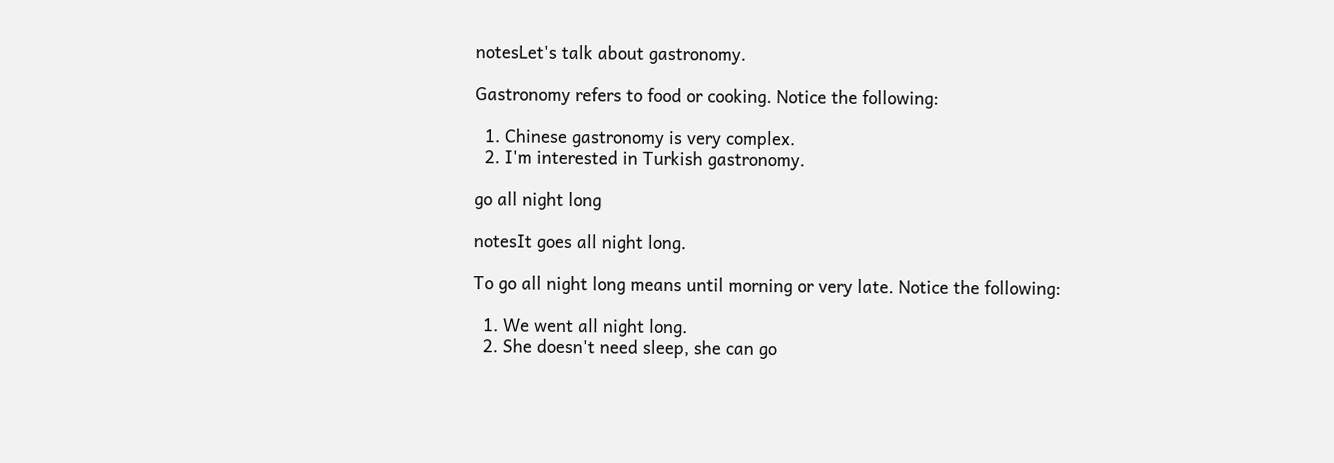notesLet's talk about gastronomy.

Gastronomy refers to food or cooking. Notice the following:

  1. Chinese gastronomy is very complex.
  2. I'm interested in Turkish gastronomy.

go all night long

notesIt goes all night long.

To go all night long means until morning or very late. Notice the following:

  1. We went all night long.
  2. She doesn't need sleep, she can go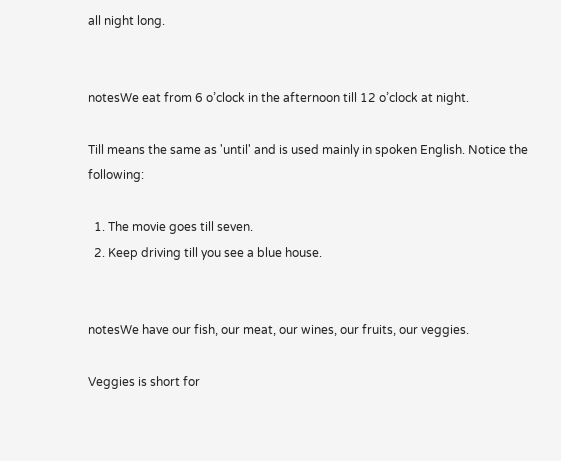all night long.


notesWe eat from 6 o’clock in the afternoon till 12 o’clock at night.

Till means the same as 'until' and is used mainly in spoken English. Notice the following:

  1. The movie goes till seven.
  2. Keep driving till you see a blue house.


notesWe have our fish, our meat, our wines, our fruits, our veggies.

Veggies is short for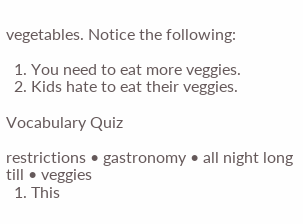vegetables. Notice the following:

  1. You need to eat more veggies.
  2. Kids hate to eat their veggies.

Vocabulary Quiz

restrictions • gastronomy • all night long
till • veggies
  1. This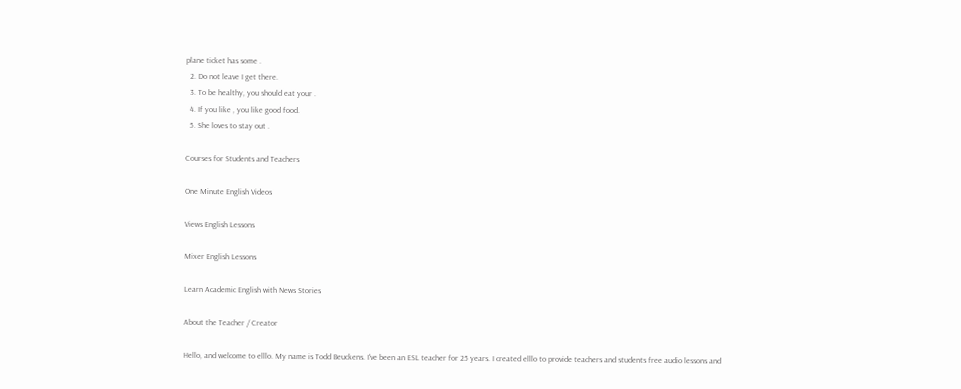plane ticket has some .
  2. Do not leave I get there.
  3. To be healthy, you should eat your .
  4. If you like , you like good food.
  5. She loves to stay out .

Courses for Students and Teachers

One Minute English Videos

Views English Lessons

Mixer English Lessons

Learn Academic English with News Stories

About the Teacher / Creator

Hello, and welcome to elllo. My name is Todd Beuckens. I've been an ESL teacher for 25 years. I created elllo to provide teachers and students free audio lessons and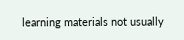learning materials not usually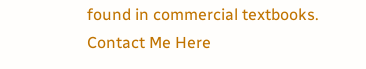found in commercial textbooks.
Contact Me Here